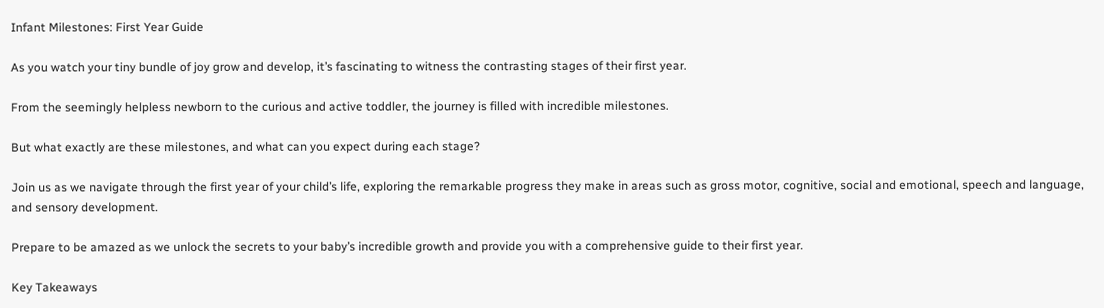Infant Milestones: First Year Guide

As you watch your tiny bundle of joy grow and develop, it’s fascinating to witness the contrasting stages of their first year.

From the seemingly helpless newborn to the curious and active toddler, the journey is filled with incredible milestones.

But what exactly are these milestones, and what can you expect during each stage?

Join us as we navigate through the first year of your child’s life, exploring the remarkable progress they make in areas such as gross motor, cognitive, social and emotional, speech and language, and sensory development.

Prepare to be amazed as we unlock the secrets to your baby’s incredible growth and provide you with a comprehensive guide to their first year.

Key Takeaways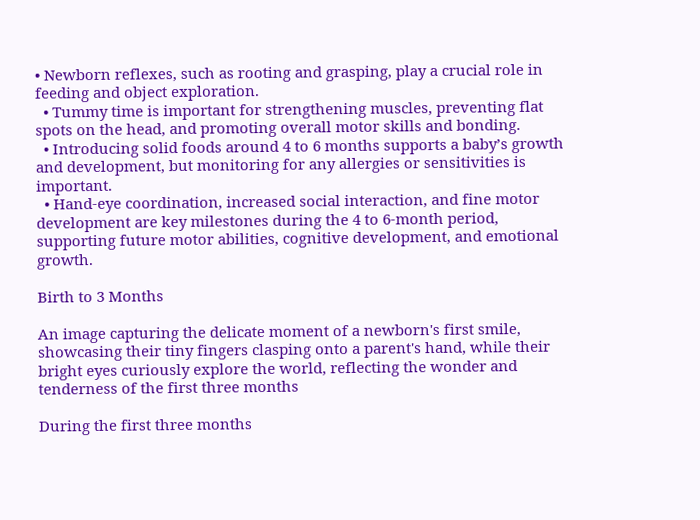• Newborn reflexes, such as rooting and grasping, play a crucial role in feeding and object exploration.
  • Tummy time is important for strengthening muscles, preventing flat spots on the head, and promoting overall motor skills and bonding.
  • Introducing solid foods around 4 to 6 months supports a baby’s growth and development, but monitoring for any allergies or sensitivities is important.
  • Hand-eye coordination, increased social interaction, and fine motor development are key milestones during the 4 to 6-month period, supporting future motor abilities, cognitive development, and emotional growth.

Birth to 3 Months

An image capturing the delicate moment of a newborn's first smile, showcasing their tiny fingers clasping onto a parent's hand, while their bright eyes curiously explore the world, reflecting the wonder and tenderness of the first three months

During the first three months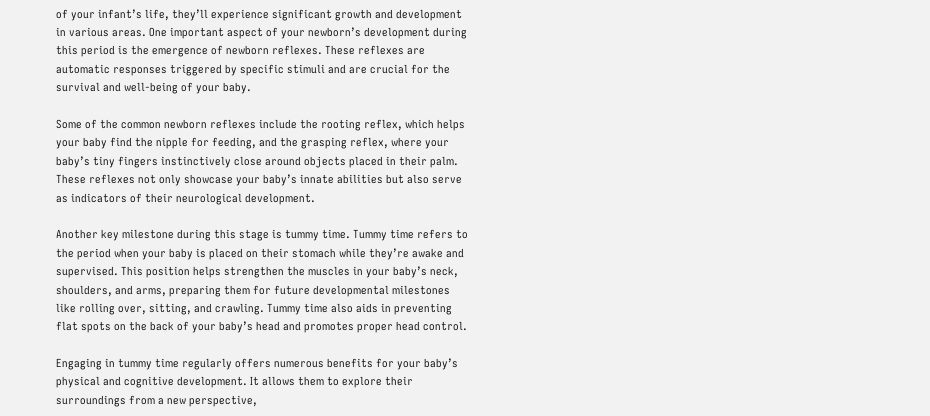of your infant’s life, they’ll experience significant growth and development in various areas. One important aspect of your newborn’s development during this period is the emergence of newborn reflexes. These reflexes are automatic responses triggered by specific stimuli and are crucial for the survival and well-being of your baby.

Some of the common newborn reflexes include the rooting reflex, which helps your baby find the nipple for feeding, and the grasping reflex, where your baby’s tiny fingers instinctively close around objects placed in their palm. These reflexes not only showcase your baby’s innate abilities but also serve as indicators of their neurological development.

Another key milestone during this stage is tummy time. Tummy time refers to the period when your baby is placed on their stomach while they’re awake and supervised. This position helps strengthen the muscles in your baby’s neck, shoulders, and arms, preparing them for future developmental milestones like rolling over, sitting, and crawling. Tummy time also aids in preventing flat spots on the back of your baby’s head and promotes proper head control.

Engaging in tummy time regularly offers numerous benefits for your baby’s physical and cognitive development. It allows them to explore their surroundings from a new perspective,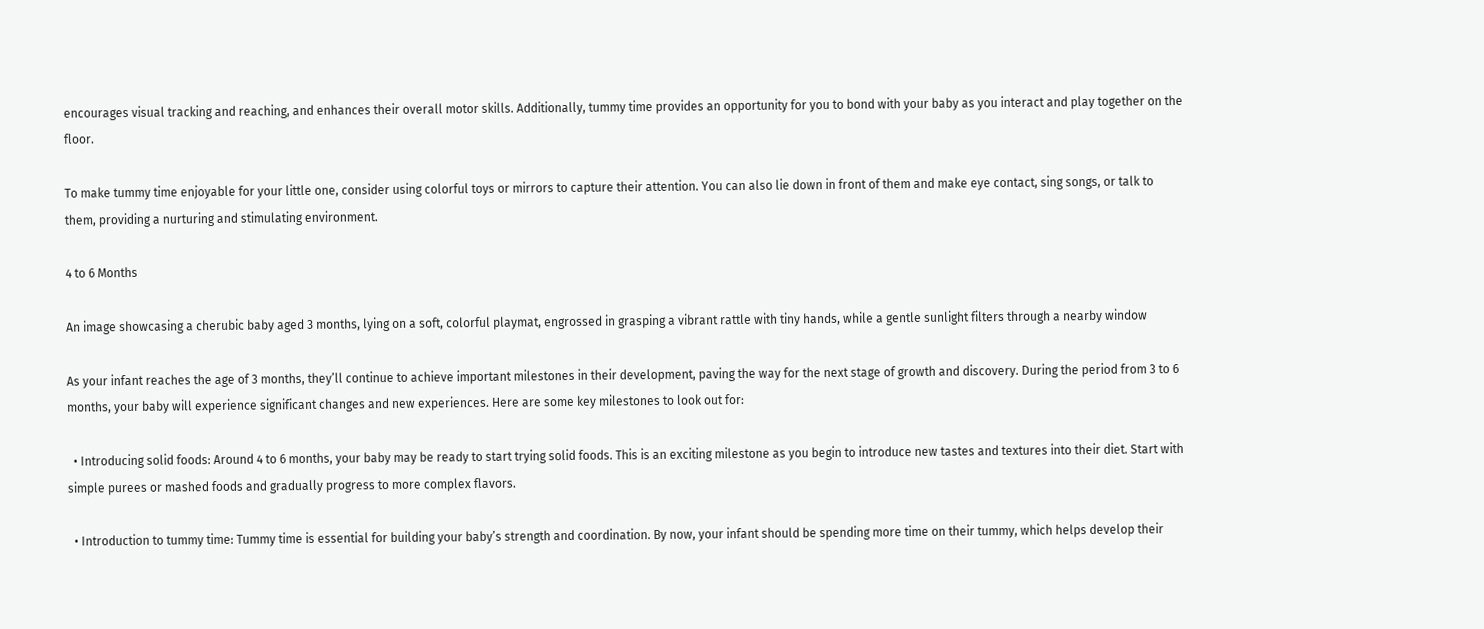encourages visual tracking and reaching, and enhances their overall motor skills. Additionally, tummy time provides an opportunity for you to bond with your baby as you interact and play together on the floor.

To make tummy time enjoyable for your little one, consider using colorful toys or mirrors to capture their attention. You can also lie down in front of them and make eye contact, sing songs, or talk to them, providing a nurturing and stimulating environment.

4 to 6 Months

An image showcasing a cherubic baby aged 3 months, lying on a soft, colorful playmat, engrossed in grasping a vibrant rattle with tiny hands, while a gentle sunlight filters through a nearby window

As your infant reaches the age of 3 months, they’ll continue to achieve important milestones in their development, paving the way for the next stage of growth and discovery. During the period from 3 to 6 months, your baby will experience significant changes and new experiences. Here are some key milestones to look out for:

  • Introducing solid foods: Around 4 to 6 months, your baby may be ready to start trying solid foods. This is an exciting milestone as you begin to introduce new tastes and textures into their diet. Start with simple purees or mashed foods and gradually progress to more complex flavors.

  • Introduction to tummy time: Tummy time is essential for building your baby’s strength and coordination. By now, your infant should be spending more time on their tummy, which helps develop their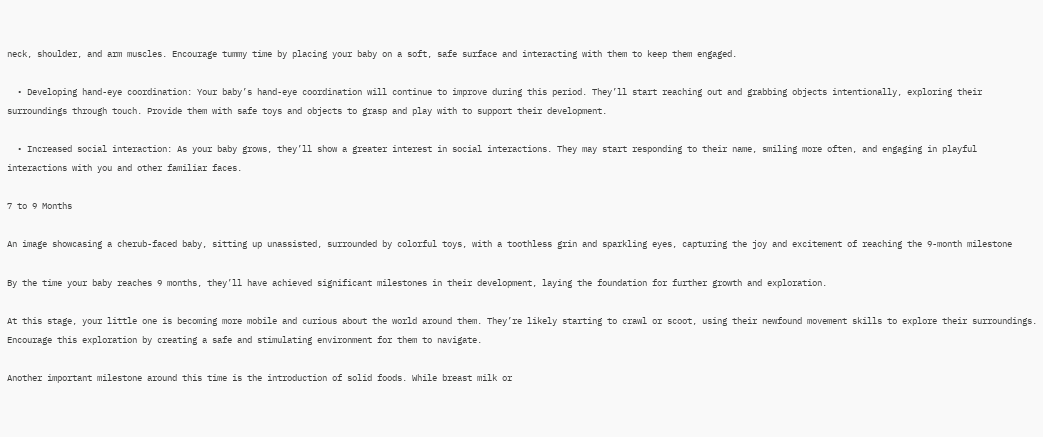neck, shoulder, and arm muscles. Encourage tummy time by placing your baby on a soft, safe surface and interacting with them to keep them engaged.

  • Developing hand-eye coordination: Your baby’s hand-eye coordination will continue to improve during this period. They’ll start reaching out and grabbing objects intentionally, exploring their surroundings through touch. Provide them with safe toys and objects to grasp and play with to support their development.

  • Increased social interaction: As your baby grows, they’ll show a greater interest in social interactions. They may start responding to their name, smiling more often, and engaging in playful interactions with you and other familiar faces.

7 to 9 Months

An image showcasing a cherub-faced baby, sitting up unassisted, surrounded by colorful toys, with a toothless grin and sparkling eyes, capturing the joy and excitement of reaching the 9-month milestone

By the time your baby reaches 9 months, they’ll have achieved significant milestones in their development, laying the foundation for further growth and exploration.

At this stage, your little one is becoming more mobile and curious about the world around them. They’re likely starting to crawl or scoot, using their newfound movement skills to explore their surroundings. Encourage this exploration by creating a safe and stimulating environment for them to navigate.

Another important milestone around this time is the introduction of solid foods. While breast milk or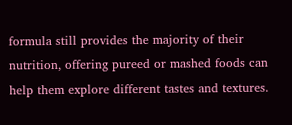formula still provides the majority of their nutrition, offering pureed or mashed foods can help them explore different tastes and textures.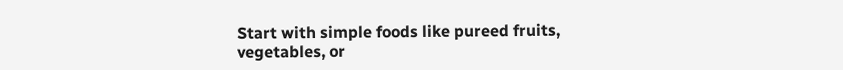Start with simple foods like pureed fruits, vegetables, or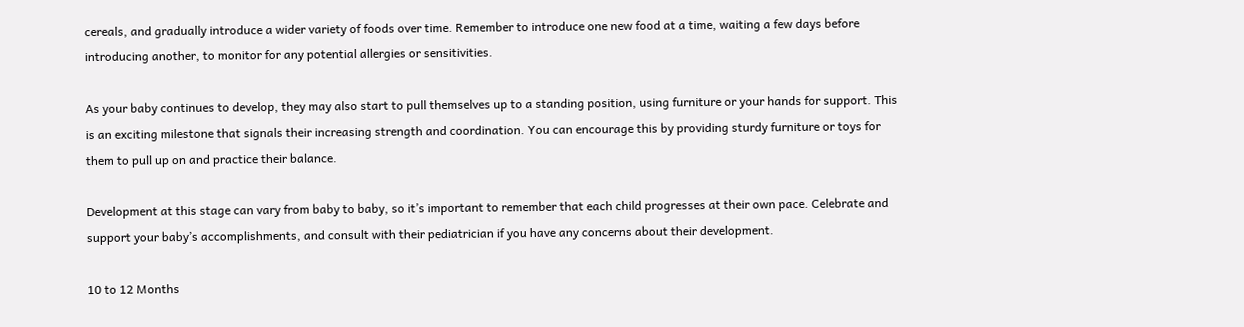cereals, and gradually introduce a wider variety of foods over time. Remember to introduce one new food at a time, waiting a few days before introducing another, to monitor for any potential allergies or sensitivities.

As your baby continues to develop, they may also start to pull themselves up to a standing position, using furniture or your hands for support. This is an exciting milestone that signals their increasing strength and coordination. You can encourage this by providing sturdy furniture or toys for them to pull up on and practice their balance.

Development at this stage can vary from baby to baby, so it’s important to remember that each child progresses at their own pace. Celebrate and support your baby’s accomplishments, and consult with their pediatrician if you have any concerns about their development.

10 to 12 Months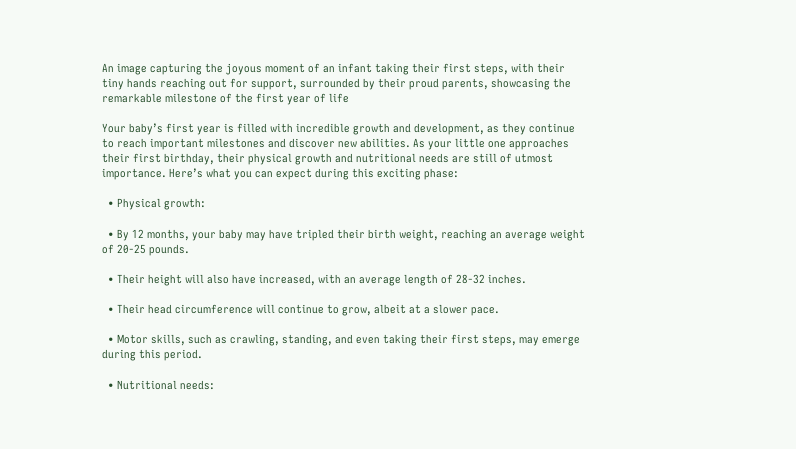An image capturing the joyous moment of an infant taking their first steps, with their tiny hands reaching out for support, surrounded by their proud parents, showcasing the remarkable milestone of the first year of life

Your baby’s first year is filled with incredible growth and development, as they continue to reach important milestones and discover new abilities. As your little one approaches their first birthday, their physical growth and nutritional needs are still of utmost importance. Here’s what you can expect during this exciting phase:

  • Physical growth:

  • By 12 months, your baby may have tripled their birth weight, reaching an average weight of 20-25 pounds.

  • Their height will also have increased, with an average length of 28-32 inches.

  • Their head circumference will continue to grow, albeit at a slower pace.

  • Motor skills, such as crawling, standing, and even taking their first steps, may emerge during this period.

  • Nutritional needs: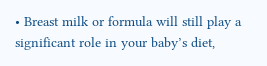• Breast milk or formula will still play a significant role in your baby’s diet,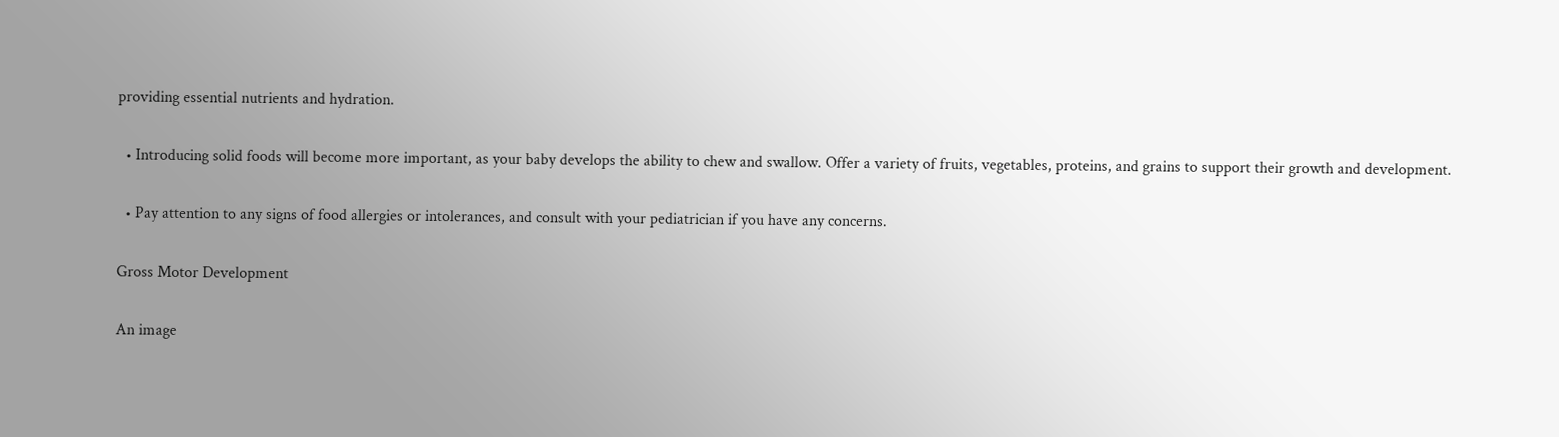providing essential nutrients and hydration.

  • Introducing solid foods will become more important, as your baby develops the ability to chew and swallow. Offer a variety of fruits, vegetables, proteins, and grains to support their growth and development.

  • Pay attention to any signs of food allergies or intolerances, and consult with your pediatrician if you have any concerns.

Gross Motor Development

An image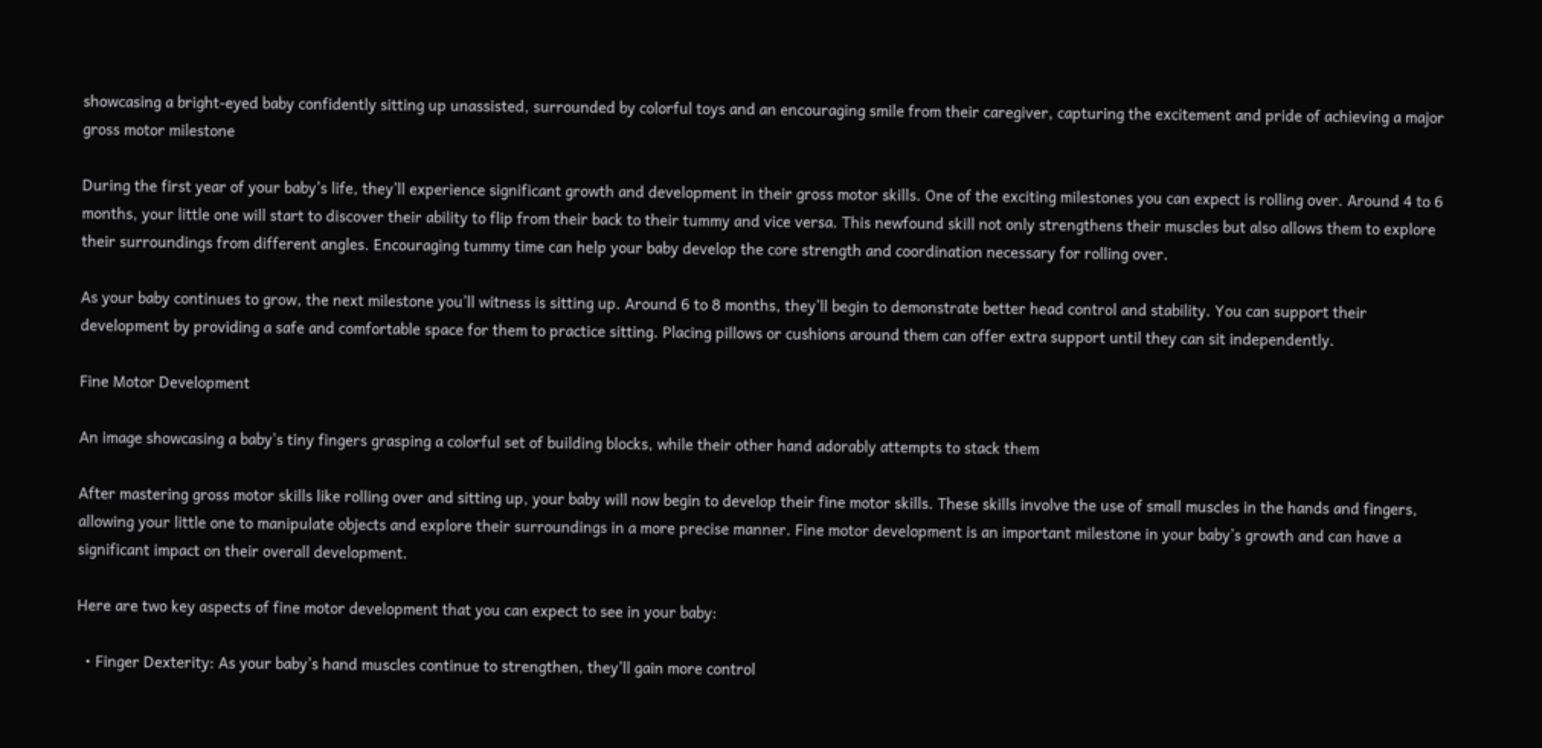showcasing a bright-eyed baby confidently sitting up unassisted, surrounded by colorful toys and an encouraging smile from their caregiver, capturing the excitement and pride of achieving a major gross motor milestone

During the first year of your baby’s life, they’ll experience significant growth and development in their gross motor skills. One of the exciting milestones you can expect is rolling over. Around 4 to 6 months, your little one will start to discover their ability to flip from their back to their tummy and vice versa. This newfound skill not only strengthens their muscles but also allows them to explore their surroundings from different angles. Encouraging tummy time can help your baby develop the core strength and coordination necessary for rolling over.

As your baby continues to grow, the next milestone you’ll witness is sitting up. Around 6 to 8 months, they’ll begin to demonstrate better head control and stability. You can support their development by providing a safe and comfortable space for them to practice sitting. Placing pillows or cushions around them can offer extra support until they can sit independently.

Fine Motor Development

An image showcasing a baby's tiny fingers grasping a colorful set of building blocks, while their other hand adorably attempts to stack them

After mastering gross motor skills like rolling over and sitting up, your baby will now begin to develop their fine motor skills. These skills involve the use of small muscles in the hands and fingers, allowing your little one to manipulate objects and explore their surroundings in a more precise manner. Fine motor development is an important milestone in your baby’s growth and can have a significant impact on their overall development.

Here are two key aspects of fine motor development that you can expect to see in your baby:

  • Finger Dexterity: As your baby’s hand muscles continue to strengthen, they’ll gain more control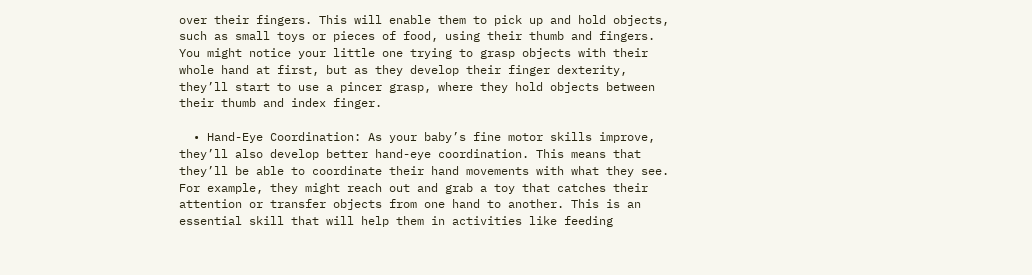over their fingers. This will enable them to pick up and hold objects, such as small toys or pieces of food, using their thumb and fingers. You might notice your little one trying to grasp objects with their whole hand at first, but as they develop their finger dexterity, they’ll start to use a pincer grasp, where they hold objects between their thumb and index finger.

  • Hand-Eye Coordination: As your baby’s fine motor skills improve, they’ll also develop better hand-eye coordination. This means that they’ll be able to coordinate their hand movements with what they see. For example, they might reach out and grab a toy that catches their attention or transfer objects from one hand to another. This is an essential skill that will help them in activities like feeding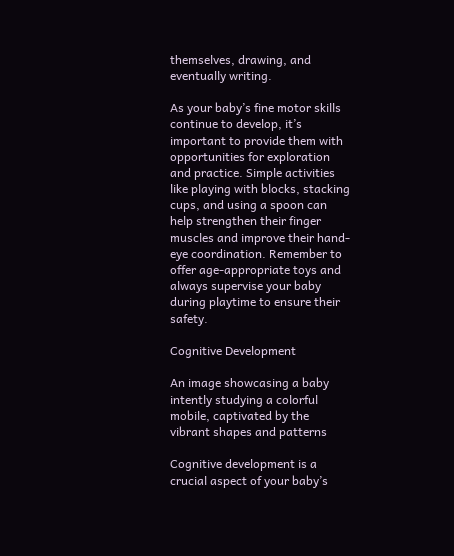themselves, drawing, and eventually writing.

As your baby’s fine motor skills continue to develop, it’s important to provide them with opportunities for exploration and practice. Simple activities like playing with blocks, stacking cups, and using a spoon can help strengthen their finger muscles and improve their hand-eye coordination. Remember to offer age-appropriate toys and always supervise your baby during playtime to ensure their safety.

Cognitive Development

An image showcasing a baby intently studying a colorful mobile, captivated by the vibrant shapes and patterns

Cognitive development is a crucial aspect of your baby’s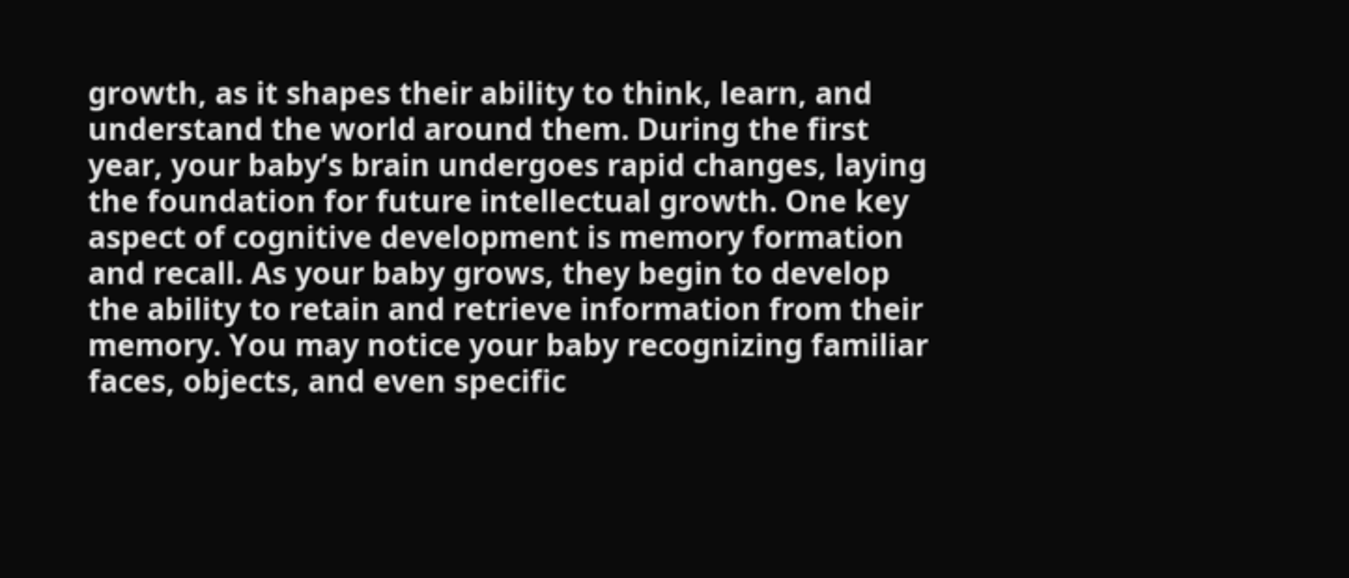growth, as it shapes their ability to think, learn, and understand the world around them. During the first year, your baby’s brain undergoes rapid changes, laying the foundation for future intellectual growth. One key aspect of cognitive development is memory formation and recall. As your baby grows, they begin to develop the ability to retain and retrieve information from their memory. You may notice your baby recognizing familiar faces, objects, and even specific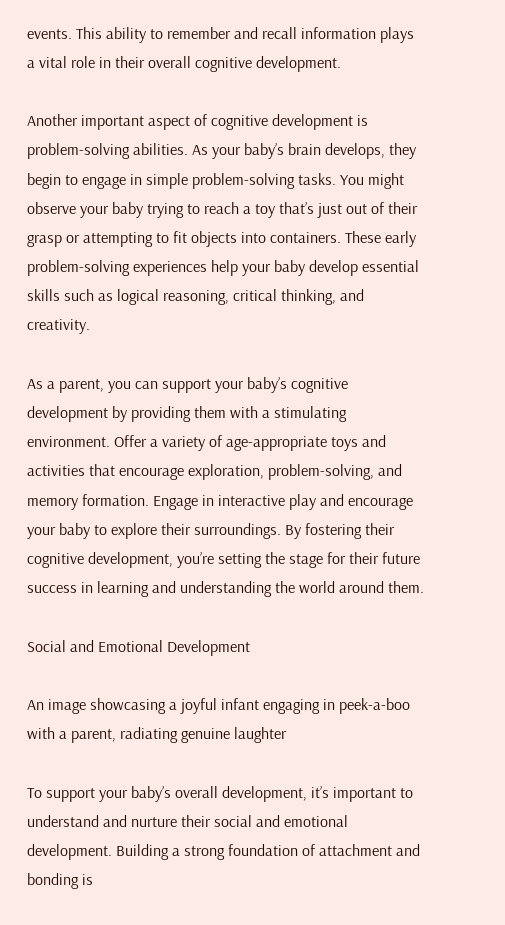events. This ability to remember and recall information plays a vital role in their overall cognitive development.

Another important aspect of cognitive development is problem-solving abilities. As your baby’s brain develops, they begin to engage in simple problem-solving tasks. You might observe your baby trying to reach a toy that’s just out of their grasp or attempting to fit objects into containers. These early problem-solving experiences help your baby develop essential skills such as logical reasoning, critical thinking, and creativity.

As a parent, you can support your baby’s cognitive development by providing them with a stimulating environment. Offer a variety of age-appropriate toys and activities that encourage exploration, problem-solving, and memory formation. Engage in interactive play and encourage your baby to explore their surroundings. By fostering their cognitive development, you’re setting the stage for their future success in learning and understanding the world around them.

Social and Emotional Development

An image showcasing a joyful infant engaging in peek-a-boo with a parent, radiating genuine laughter

To support your baby’s overall development, it’s important to understand and nurture their social and emotional development. Building a strong foundation of attachment and bonding is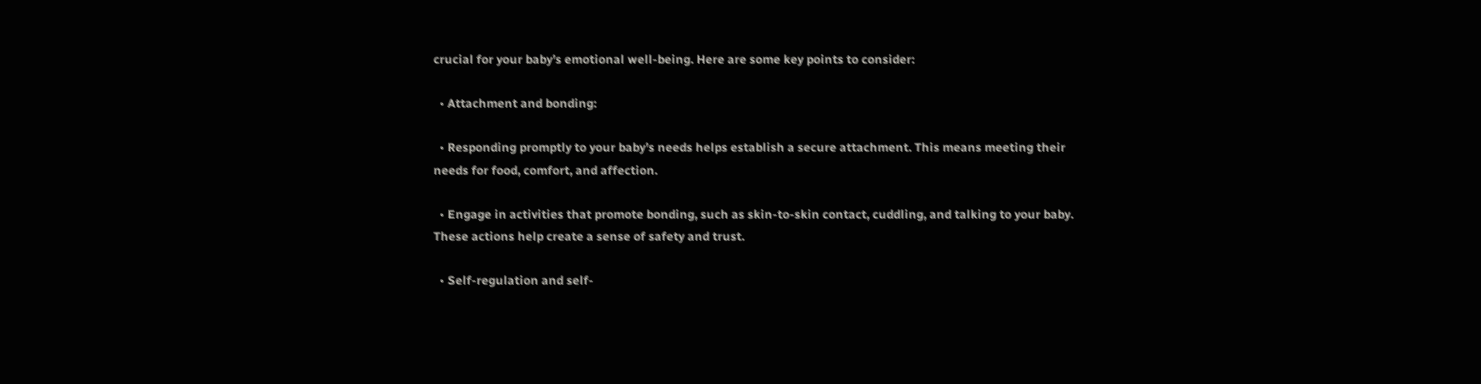crucial for your baby’s emotional well-being. Here are some key points to consider:

  • Attachment and bonding:

  • Responding promptly to your baby’s needs helps establish a secure attachment. This means meeting their needs for food, comfort, and affection.

  • Engage in activities that promote bonding, such as skin-to-skin contact, cuddling, and talking to your baby. These actions help create a sense of safety and trust.

  • Self-regulation and self-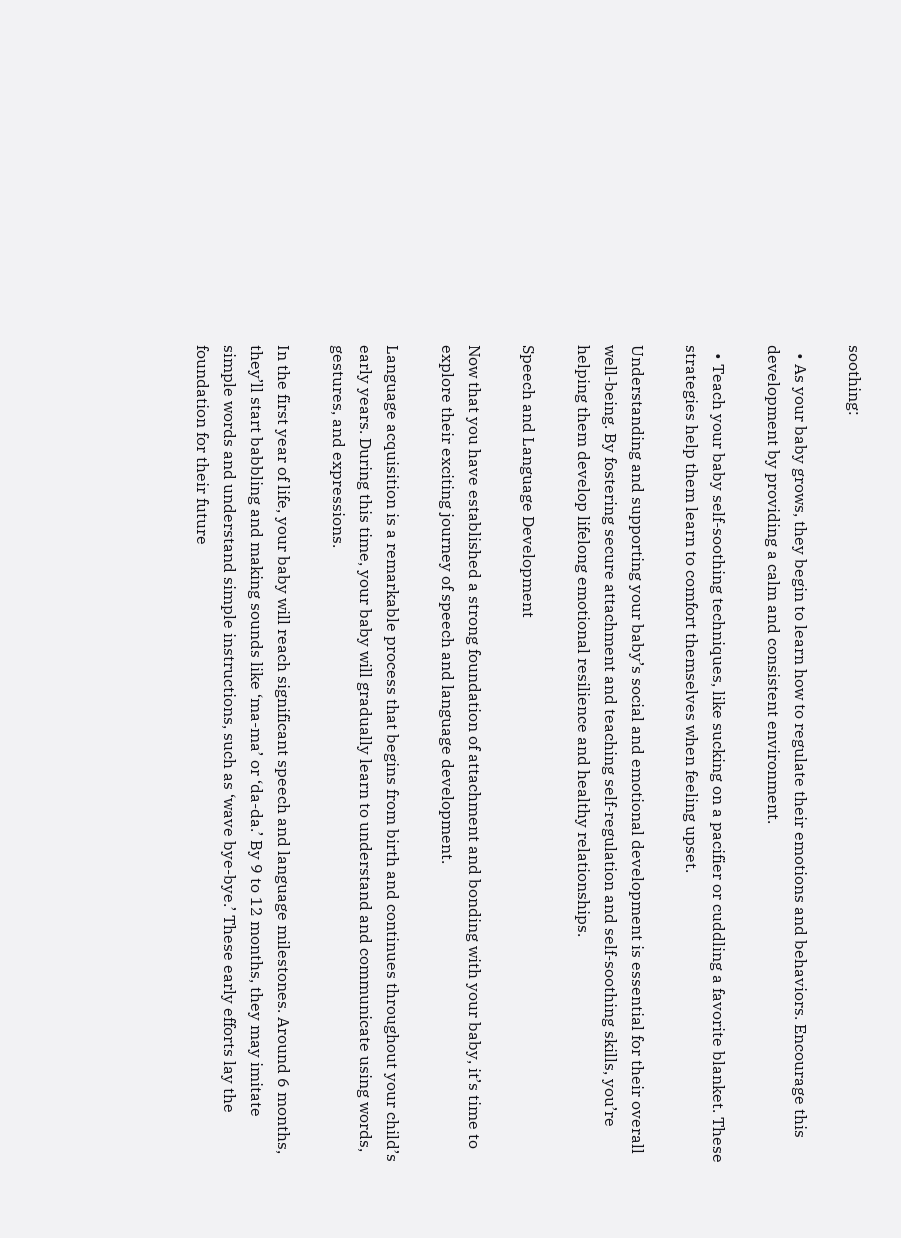soothing:

  • As your baby grows, they begin to learn how to regulate their emotions and behaviors. Encourage this development by providing a calm and consistent environment.

  • Teach your baby self-soothing techniques, like sucking on a pacifier or cuddling a favorite blanket. These strategies help them learn to comfort themselves when feeling upset.

Understanding and supporting your baby’s social and emotional development is essential for their overall well-being. By fostering secure attachment and teaching self-regulation and self-soothing skills, you’re helping them develop lifelong emotional resilience and healthy relationships.

Speech and Language Development

Now that you have established a strong foundation of attachment and bonding with your baby, it’s time to explore their exciting journey of speech and language development.

Language acquisition is a remarkable process that begins from birth and continues throughout your child’s early years. During this time, your baby will gradually learn to understand and communicate using words, gestures, and expressions.

In the first year of life, your baby will reach significant speech and language milestones. Around 6 months, they’ll start babbling and making sounds like ‘ma-ma’ or ‘da-da.’ By 9 to 12 months, they may imitate simple words and understand simple instructions, such as ‘wave bye-bye.’ These early efforts lay the foundation for their future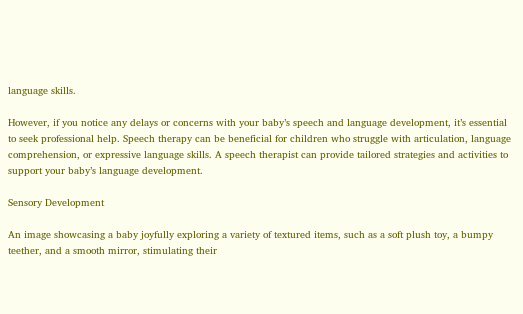language skills.

However, if you notice any delays or concerns with your baby’s speech and language development, it’s essential to seek professional help. Speech therapy can be beneficial for children who struggle with articulation, language comprehension, or expressive language skills. A speech therapist can provide tailored strategies and activities to support your baby’s language development.

Sensory Development

An image showcasing a baby joyfully exploring a variety of textured items, such as a soft plush toy, a bumpy teether, and a smooth mirror, stimulating their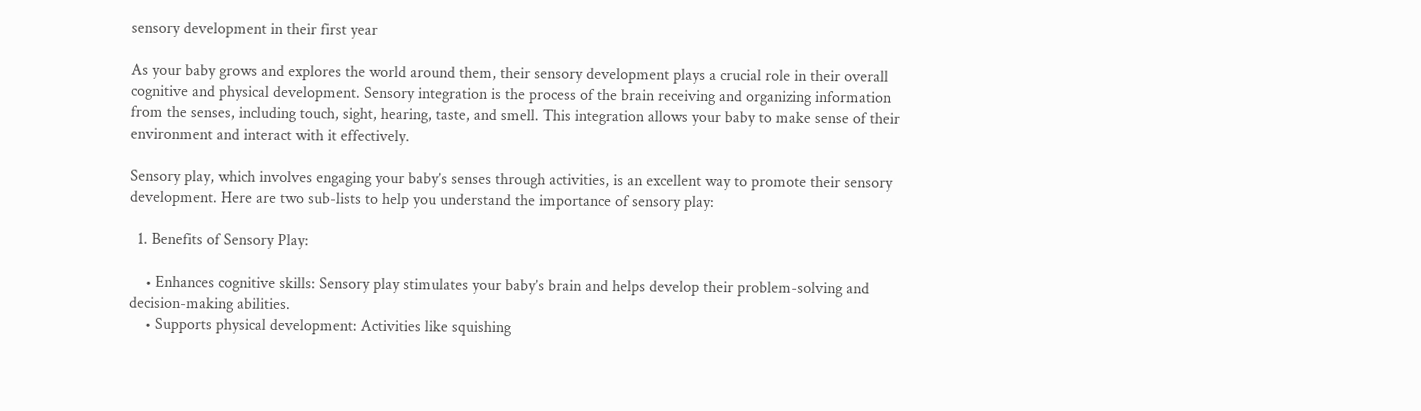sensory development in their first year

As your baby grows and explores the world around them, their sensory development plays a crucial role in their overall cognitive and physical development. Sensory integration is the process of the brain receiving and organizing information from the senses, including touch, sight, hearing, taste, and smell. This integration allows your baby to make sense of their environment and interact with it effectively.

Sensory play, which involves engaging your baby’s senses through activities, is an excellent way to promote their sensory development. Here are two sub-lists to help you understand the importance of sensory play:

  1. Benefits of Sensory Play:

    • Enhances cognitive skills: Sensory play stimulates your baby’s brain and helps develop their problem-solving and decision-making abilities.
    • Supports physical development: Activities like squishing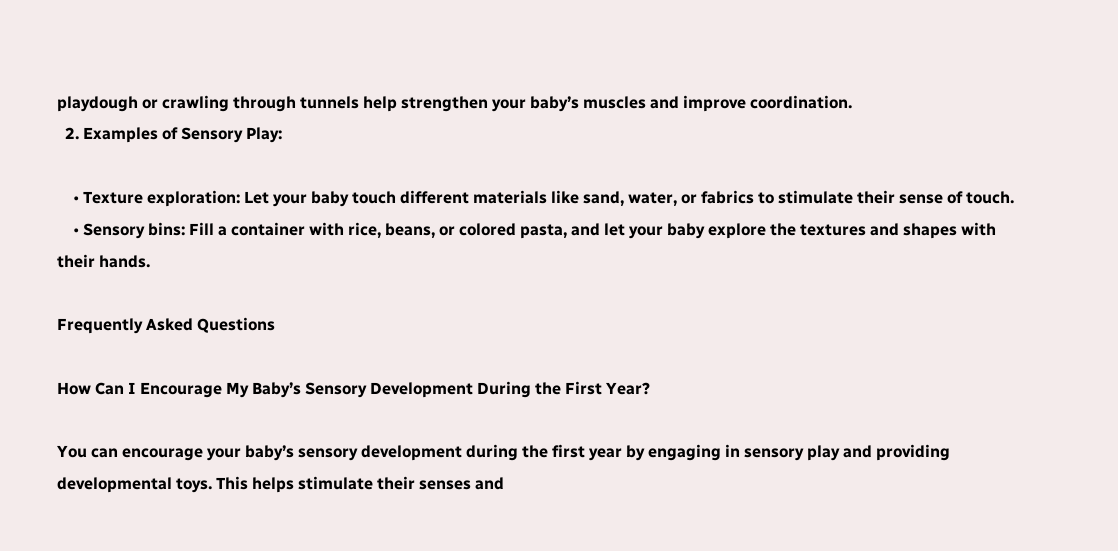playdough or crawling through tunnels help strengthen your baby’s muscles and improve coordination.
  2. Examples of Sensory Play:

    • Texture exploration: Let your baby touch different materials like sand, water, or fabrics to stimulate their sense of touch.
    • Sensory bins: Fill a container with rice, beans, or colored pasta, and let your baby explore the textures and shapes with their hands.

Frequently Asked Questions

How Can I Encourage My Baby’s Sensory Development During the First Year?

You can encourage your baby’s sensory development during the first year by engaging in sensory play and providing developmental toys. This helps stimulate their senses and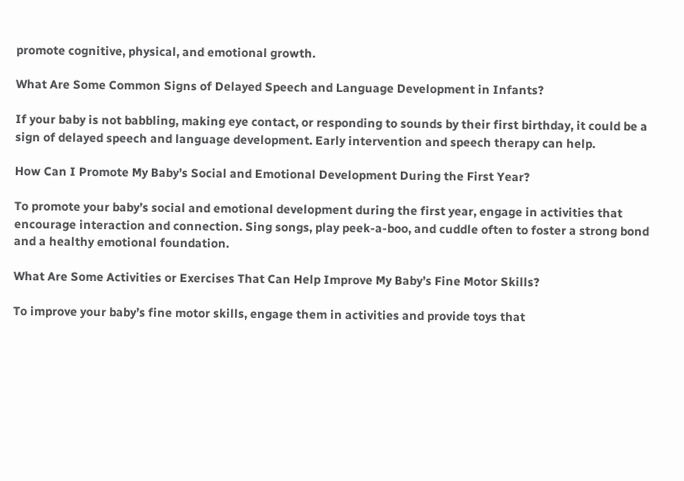promote cognitive, physical, and emotional growth.

What Are Some Common Signs of Delayed Speech and Language Development in Infants?

If your baby is not babbling, making eye contact, or responding to sounds by their first birthday, it could be a sign of delayed speech and language development. Early intervention and speech therapy can help.

How Can I Promote My Baby’s Social and Emotional Development During the First Year?

To promote your baby’s social and emotional development during the first year, engage in activities that encourage interaction and connection. Sing songs, play peek-a-boo, and cuddle often to foster a strong bond and a healthy emotional foundation.

What Are Some Activities or Exercises That Can Help Improve My Baby’s Fine Motor Skills?

To improve your baby’s fine motor skills, engage them in activities and provide toys that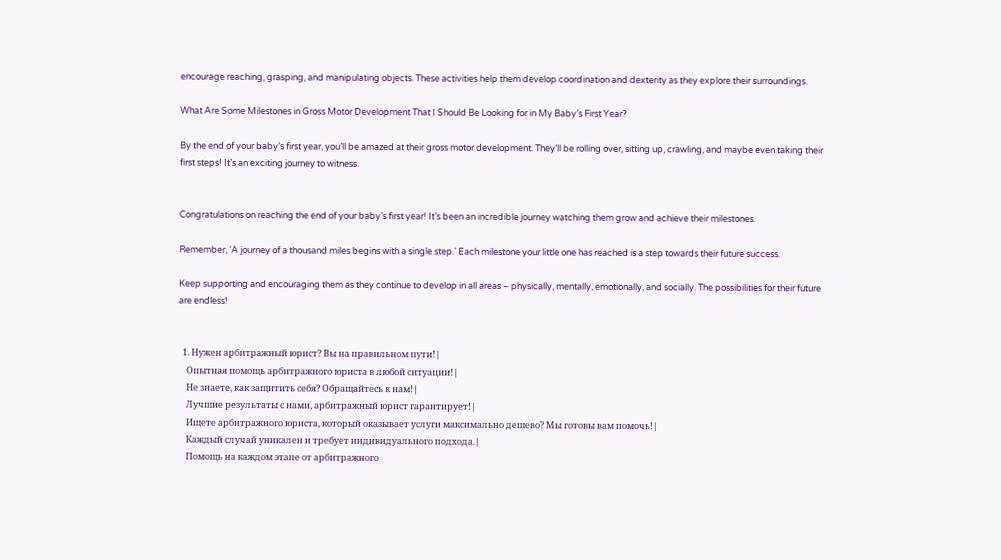encourage reaching, grasping, and manipulating objects. These activities help them develop coordination and dexterity as they explore their surroundings.

What Are Some Milestones in Gross Motor Development That I Should Be Looking for in My Baby’s First Year?

By the end of your baby’s first year, you’ll be amazed at their gross motor development. They’ll be rolling over, sitting up, crawling, and maybe even taking their first steps! It’s an exciting journey to witness.


Congratulations on reaching the end of your baby’s first year! It’s been an incredible journey watching them grow and achieve their milestones.

Remember, ‘A journey of a thousand miles begins with a single step.’ Each milestone your little one has reached is a step towards their future success.

Keep supporting and encouraging them as they continue to develop in all areas – physically, mentally, emotionally, and socially. The possibilities for their future are endless!


  1. Нужен арбитражный юрист? Вы на правильном пути!|
    Опытная помощь арбитражного юриста в любой ситуации!|
    Не знаете, как защитить себя? Обращайтесь к нам!|
    Лучшие результаты с нами, арбитражный юрист гарантирует!|
    Ищете арбитражного юриста, который оказывает услуги максимально дешево? Мы готовы вам помочь!|
    Каждый случай уникален и требует индивидуального подхода.|
    Помощь на каждом этапе от арбитражного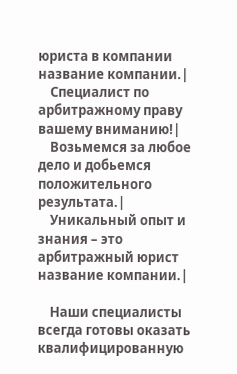юриста в компании название компании.|
    Специалист по арбитражному праву вашему вниманию!|
    Возьмемся за любое дело и добьемся положительного результата.|
    Уникальный опыт и знания – это арбитражный юрист название компании.|

    Наши специалисты всегда готовы оказать квалифицированную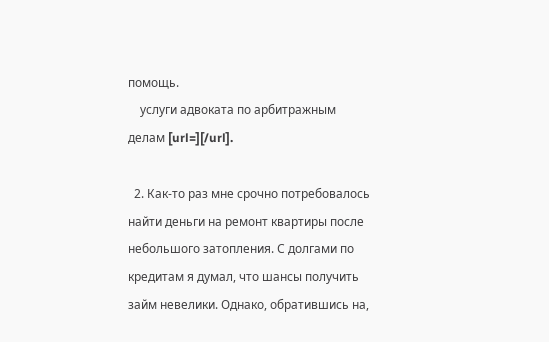помощь.
    услуги адвоката по арбитражным делам [url=][/url].

  2. Как-то раз мне срочно потребовалось найти деньги на ремонт квартиры после небольшого затопления. С долгами по кредитам я думал, что шансы получить займ невелики. Однако, обратившись на,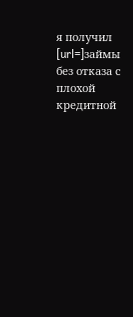я получил [url=]займы без отказа с плохой кредитной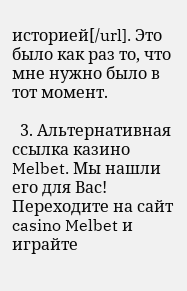историей[/url]. Это было как раз то, что мне нужно было в тот момент.

  3. Альтернативная ссылка казино Melbet. Мы нашли его для Вас! Переходите на сайт casino Melbet и играйте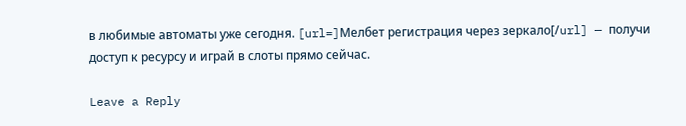в любимые автоматы уже сегодня. [url=]Мелбет регистрация через зеркало[/url] — получи доступ к ресурсу и играй в слоты прямо сейчас.

Leave a Reply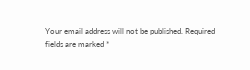Your email address will not be published. Required fields are marked *